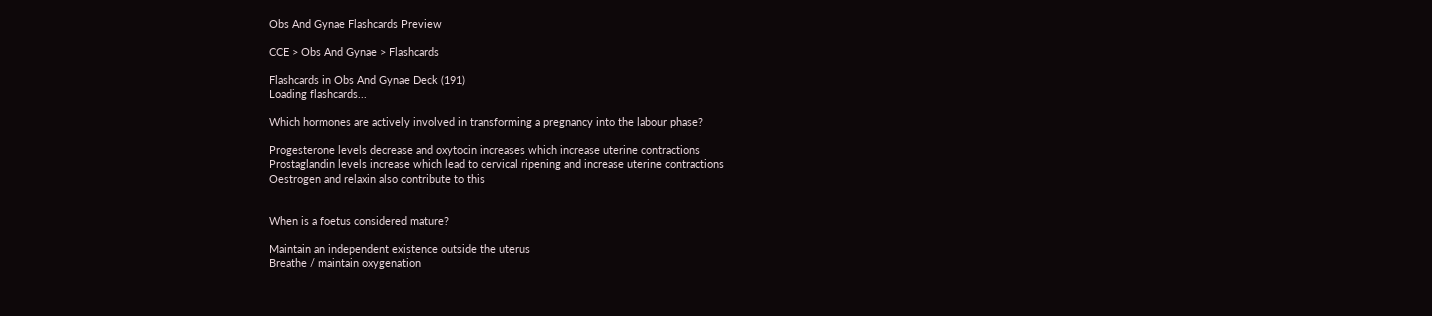Obs And Gynae Flashcards Preview

CCE > Obs And Gynae > Flashcards

Flashcards in Obs And Gynae Deck (191)
Loading flashcards...

Which hormones are actively involved in transforming a pregnancy into the labour phase?

Progesterone levels decrease and oxytocin increases which increase uterine contractions
Prostaglandin levels increase which lead to cervical ripening and increase uterine contractions
Oestrogen and relaxin also contribute to this


When is a foetus considered mature?

Maintain an independent existence outside the uterus
Breathe / maintain oxygenation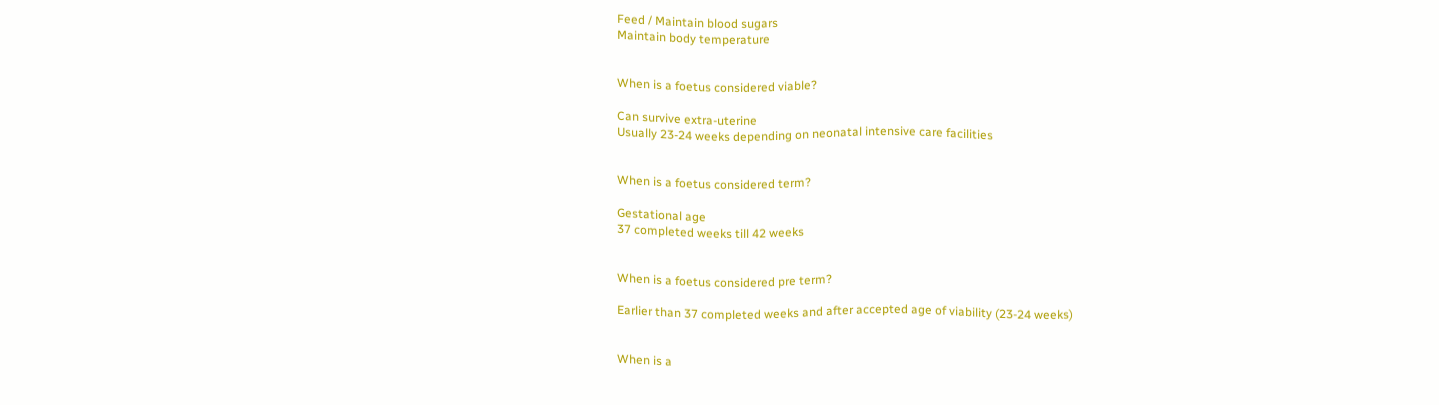Feed / Maintain blood sugars
Maintain body temperature


When is a foetus considered viable?

Can survive extra-uterine
Usually 23-24 weeks depending on neonatal intensive care facilities


When is a foetus considered term?

Gestational age
37 completed weeks till 42 weeks


When is a foetus considered pre term?

Earlier than 37 completed weeks and after accepted age of viability (23-24 weeks)


When is a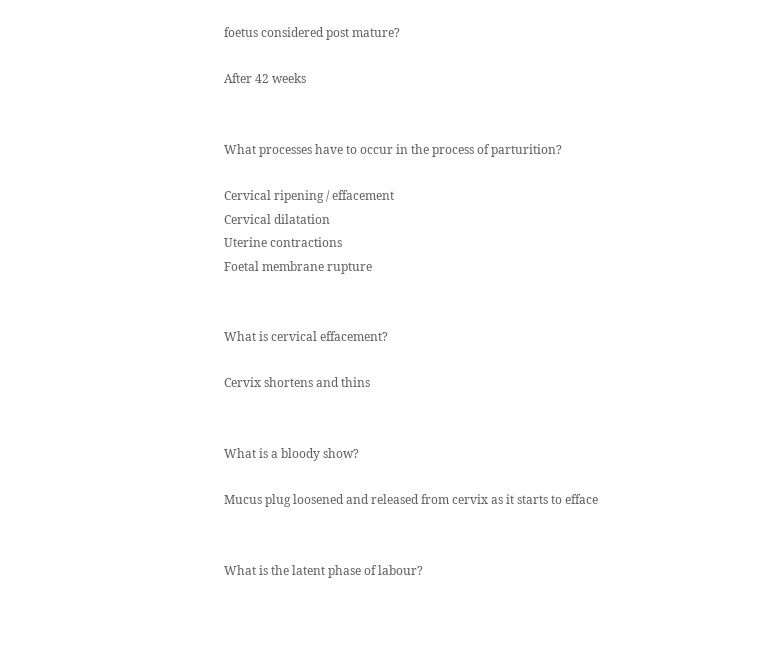foetus considered post mature?

After 42 weeks


What processes have to occur in the process of parturition?

Cervical ripening / effacement
Cervical dilatation
Uterine contractions
Foetal membrane rupture


What is cervical effacement?

Cervix shortens and thins


What is a bloody show?

Mucus plug loosened and released from cervix as it starts to efface


What is the latent phase of labour?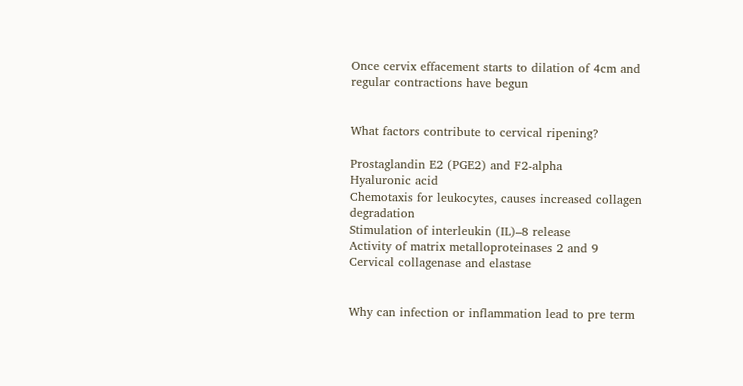Once cervix effacement starts to dilation of 4cm and regular contractions have begun


What factors contribute to cervical ripening?

Prostaglandin E2 (PGE2) and F2-alpha
Hyaluronic acid
Chemotaxis for leukocytes, causes increased collagen degradation
Stimulation of interleukin (IL)–8 release
Activity of matrix metalloproteinases 2 and 9
Cervical collagenase and elastase


Why can infection or inflammation lead to pre term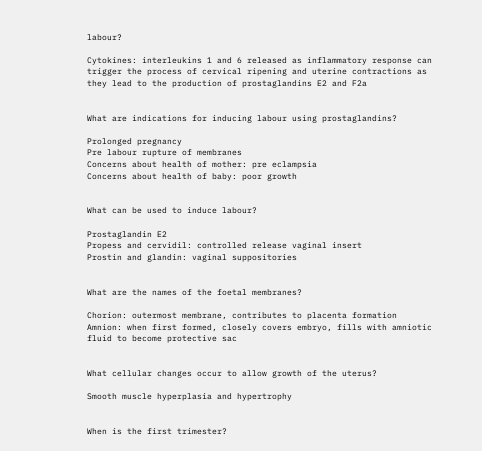labour?

Cytokines: interleukins 1 and 6 released as inflammatory response can trigger the process of cervical ripening and uterine contractions as they lead to the production of prostaglandins E2 and F2a


What are indications for inducing labour using prostaglandins?

Prolonged pregnancy
Pre labour rupture of membranes
Concerns about health of mother: pre eclampsia
Concerns about health of baby: poor growth


What can be used to induce labour?

Prostaglandin E2
Propess and cervidil: controlled release vaginal insert
Prostin and glandin: vaginal suppositories


What are the names of the foetal membranes?

Chorion: outermost membrane, contributes to placenta formation
Amnion: when first formed, closely covers embryo, fills with amniotic fluid to become protective sac


What cellular changes occur to allow growth of the uterus?

Smooth muscle hyperplasia and hypertrophy


When is the first trimester?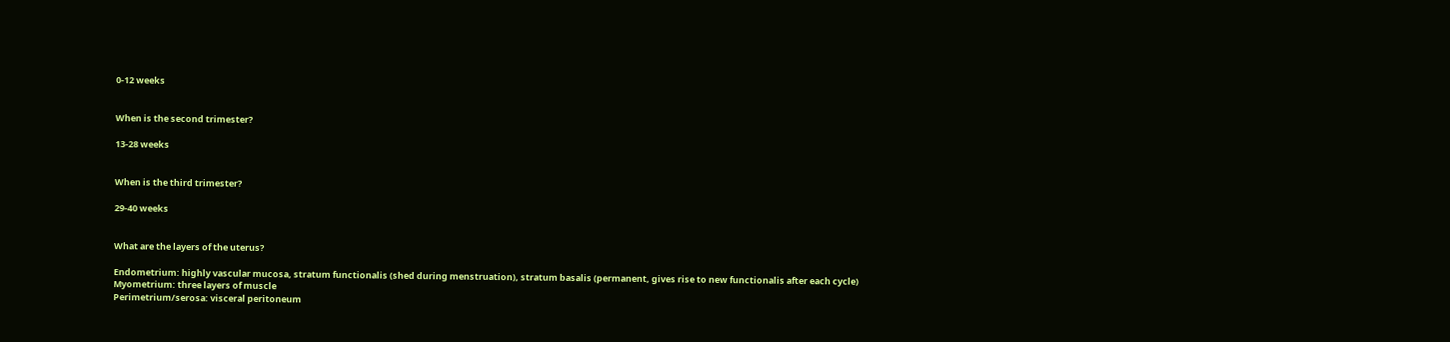0-12 weeks


When is the second trimester?

13-28 weeks


When is the third trimester?

29-40 weeks


What are the layers of the uterus?

Endometrium: highly vascular mucosa, stratum functionalis (shed during menstruation), stratum basalis (permanent, gives rise to new functionalis after each cycle)
Myometrium: three layers of muscle
Perimetrium/serosa: visceral peritoneum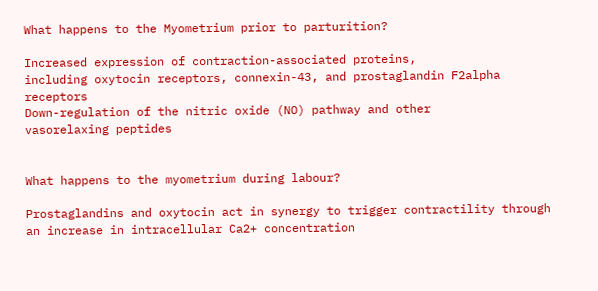What happens to the Myometrium prior to parturition?

Increased expression of contraction-associated proteins,
including oxytocin receptors, connexin-43, and prostaglandin F2alpha receptors
Down-regulation of the nitric oxide (NO) pathway and other
vasorelaxing peptides


What happens to the myometrium during labour?

Prostaglandins and oxytocin act in synergy to trigger contractility through an increase in intracellular Ca2+ concentration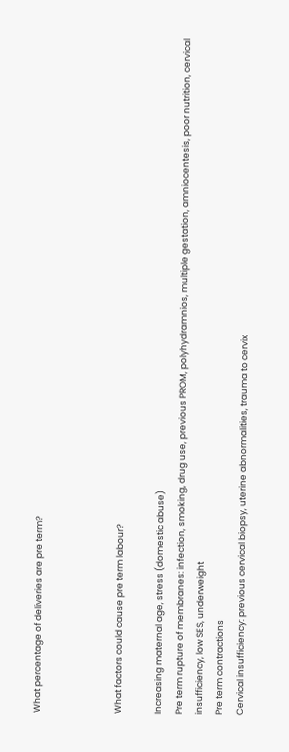What percentage of deliveries are pre term?



What factors could cause pre term labour?

Increasing maternal age, stress (domestic abuse)
Pre term rupture of membranes: infection, smoking, drug use, previous PROM, polyhydramnios, multiple gestation, amniocentesis, poor nutrition, cervical insufficiency, low SES, underweight
Pre term contractions
Cervical insufficiency: previous cervical biopsy, uterine abnormalities, trauma to cervix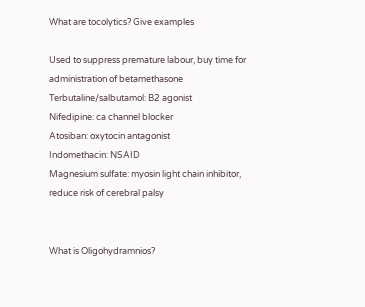What are tocolytics? Give examples

Used to suppress premature labour, buy time for administration of betamethasone
Terbutaline/salbutamol: B2 agonist
Nifedipine: ca channel blocker
Atosiban: oxytocin antagonist
Indomethacin: NSAID
Magnesium sulfate: myosin light chain inhibitor, reduce risk of cerebral palsy


What is Oligohydramnios?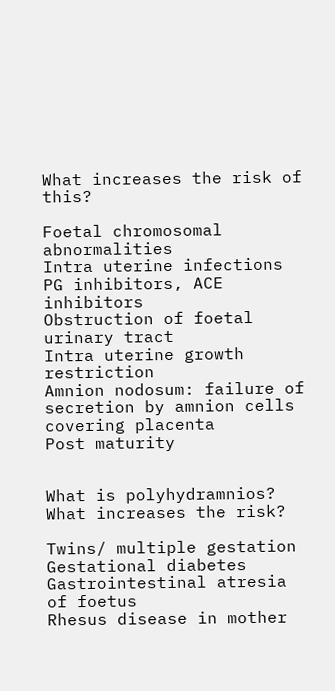What increases the risk of this?

Foetal chromosomal abnormalities
Intra uterine infections
PG inhibitors, ACE inhibitors
Obstruction of foetal urinary tract
Intra uterine growth restriction
Amnion nodosum: failure of secretion by amnion cells covering placenta
Post maturity


What is polyhydramnios? What increases the risk?

Twins/ multiple gestation
Gestational diabetes
Gastrointestinal atresia of foetus
Rhesus disease in mother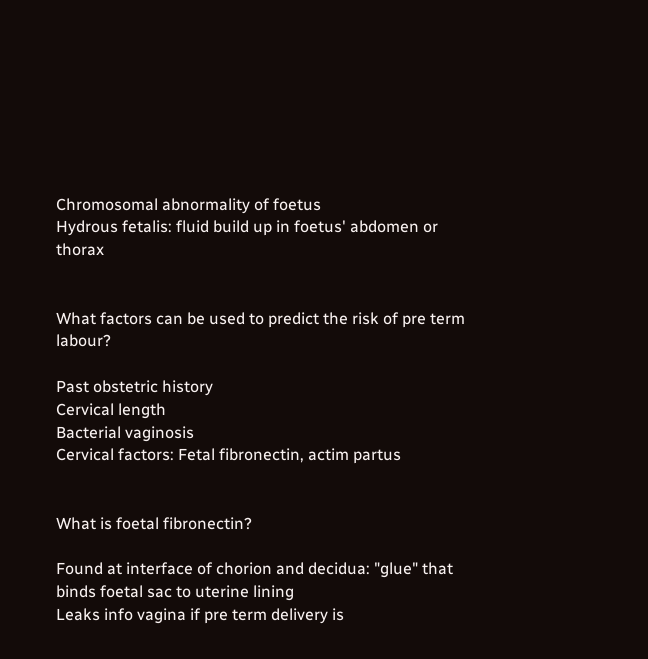Chromosomal abnormality of foetus
Hydrous fetalis: fluid build up in foetus' abdomen or thorax


What factors can be used to predict the risk of pre term labour?

Past obstetric history
Cervical length
Bacterial vaginosis
Cervical factors: Fetal fibronectin, actim partus


What is foetal fibronectin?

Found at interface of chorion and decidua: "glue" that binds foetal sac to uterine lining
Leaks info vagina if pre term delivery is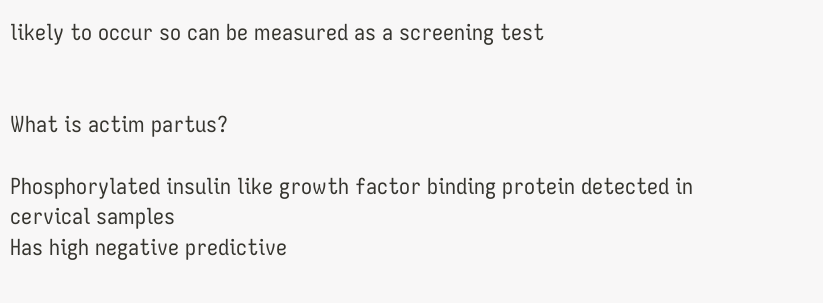likely to occur so can be measured as a screening test


What is actim partus?

Phosphorylated insulin like growth factor binding protein detected in cervical samples
Has high negative predictive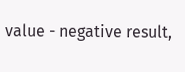value - negative result,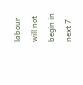labour will not begin in next 7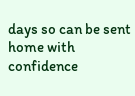days so can be sent home with confidence